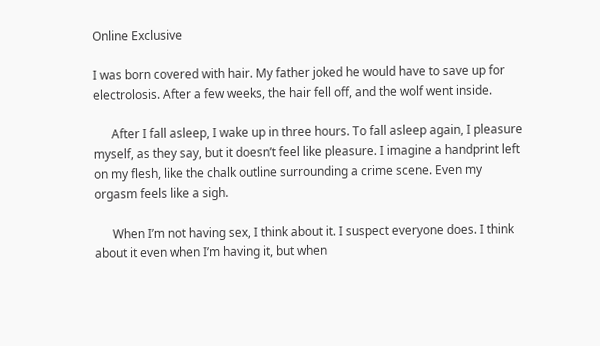Online Exclusive

I was born covered with hair. My father joked he would have to save up for electrolosis. After a few weeks, the hair fell off, and the wolf went inside.

      After I fall asleep, I wake up in three hours. To fall asleep again, I pleasure myself, as they say, but it doesn’t feel like pleasure. I imagine a handprint left on my flesh, like the chalk outline surrounding a crime scene. Even my orgasm feels like a sigh.

      When I’m not having sex, I think about it. I suspect everyone does. I think about it even when I’m having it, but when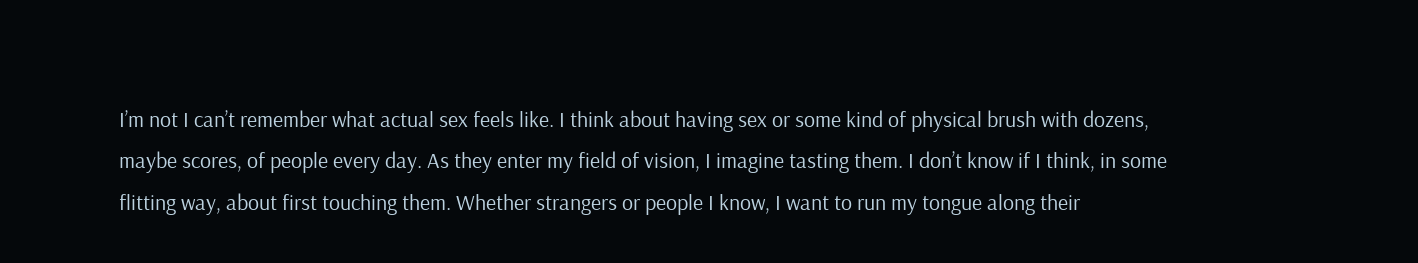I’m not I can’t remember what actual sex feels like. I think about having sex or some kind of physical brush with dozens, maybe scores, of people every day. As they enter my field of vision, I imagine tasting them. I don’t know if I think, in some flitting way, about first touching them. Whether strangers or people I know, I want to run my tongue along their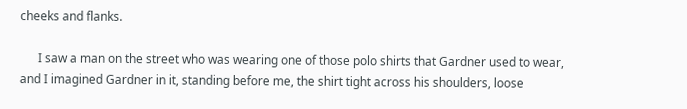cheeks and flanks.

      I saw a man on the street who was wearing one of those polo shirts that Gardner used to wear, and I imagined Gardner in it, standing before me, the shirt tight across his shoulders, loose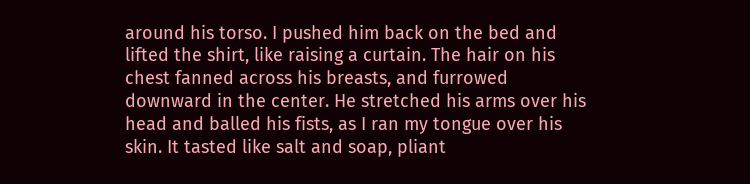around his torso. I pushed him back on the bed and lifted the shirt, like raising a curtain. The hair on his chest fanned across his breasts, and furrowed downward in the center. He stretched his arms over his head and balled his fists, as I ran my tongue over his skin. It tasted like salt and soap, pliant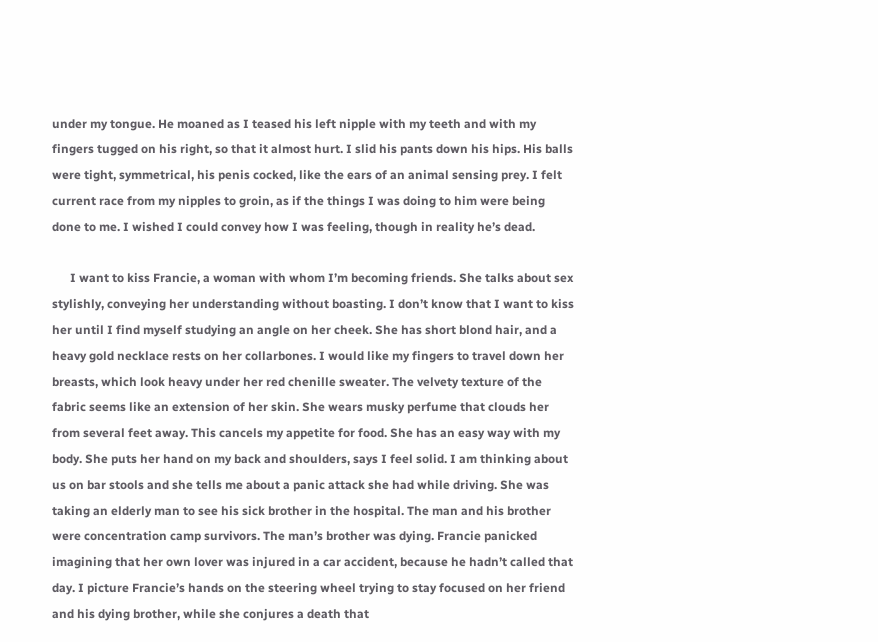under my tongue. He moaned as I teased his left nipple with my teeth and with my fingers tugged on his right, so that it almost hurt. I slid his pants down his hips. His balls were tight, symmetrical, his penis cocked, like the ears of an animal sensing prey. I felt current race from my nipples to groin, as if the things I was doing to him were being done to me. I wished I could convey how I was feeling, though in reality he’s dead.

      I want to kiss Francie, a woman with whom I’m becoming friends. She talks about sex stylishly, conveying her understanding without boasting. I don’t know that I want to kiss her until I find myself studying an angle on her cheek. She has short blond hair, and a heavy gold necklace rests on her collarbones. I would like my fingers to travel down her breasts, which look heavy under her red chenille sweater. The velvety texture of the fabric seems like an extension of her skin. She wears musky perfume that clouds her from several feet away. This cancels my appetite for food. She has an easy way with my body. She puts her hand on my back and shoulders, says I feel solid. I am thinking about us on bar stools and she tells me about a panic attack she had while driving. She was taking an elderly man to see his sick brother in the hospital. The man and his brother were concentration camp survivors. The man’s brother was dying. Francie panicked imagining that her own lover was injured in a car accident, because he hadn’t called that day. I picture Francie’s hands on the steering wheel trying to stay focused on her friend and his dying brother, while she conjures a death that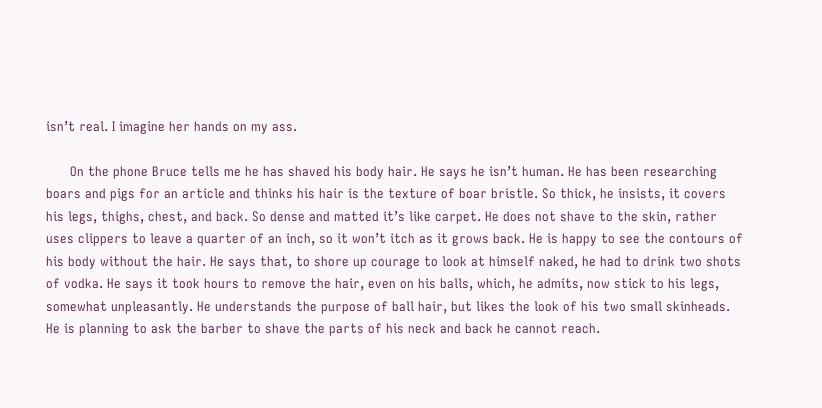isn’t real. I imagine her hands on my ass.

      On the phone Bruce tells me he has shaved his body hair. He says he isn’t human. He has been researching boars and pigs for an article and thinks his hair is the texture of boar bristle. So thick, he insists, it covers his legs, thighs, chest, and back. So dense and matted it’s like carpet. He does not shave to the skin, rather uses clippers to leave a quarter of an inch, so it won’t itch as it grows back. He is happy to see the contours of his body without the hair. He says that, to shore up courage to look at himself naked, he had to drink two shots of vodka. He says it took hours to remove the hair, even on his balls, which, he admits, now stick to his legs, somewhat unpleasantly. He understands the purpose of ball hair, but likes the look of his two small skinheads. He is planning to ask the barber to shave the parts of his neck and back he cannot reach.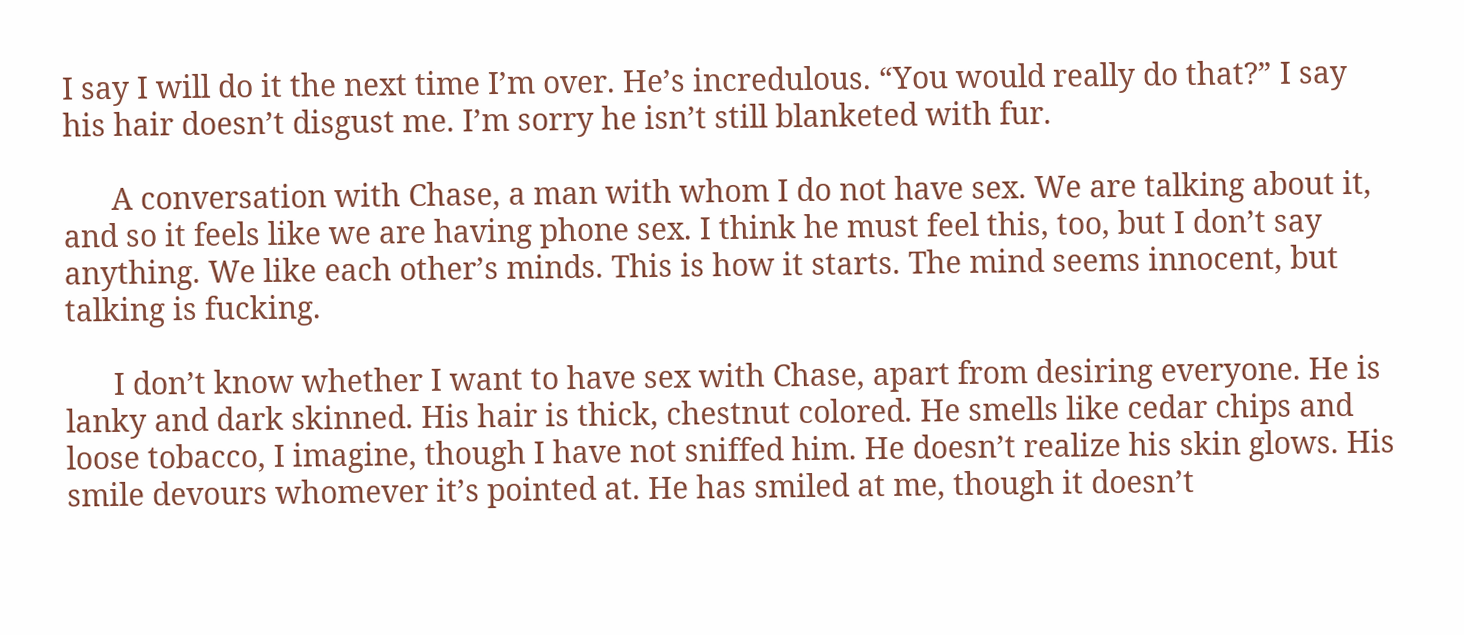I say I will do it the next time I’m over. He’s incredulous. “You would really do that?” I say his hair doesn’t disgust me. I’m sorry he isn’t still blanketed with fur.

      A conversation with Chase, a man with whom I do not have sex. We are talking about it, and so it feels like we are having phone sex. I think he must feel this, too, but I don’t say anything. We like each other’s minds. This is how it starts. The mind seems innocent, but talking is fucking.

      I don’t know whether I want to have sex with Chase, apart from desiring everyone. He is lanky and dark skinned. His hair is thick, chestnut colored. He smells like cedar chips and loose tobacco, I imagine, though I have not sniffed him. He doesn’t realize his skin glows. His smile devours whomever it’s pointed at. He has smiled at me, though it doesn’t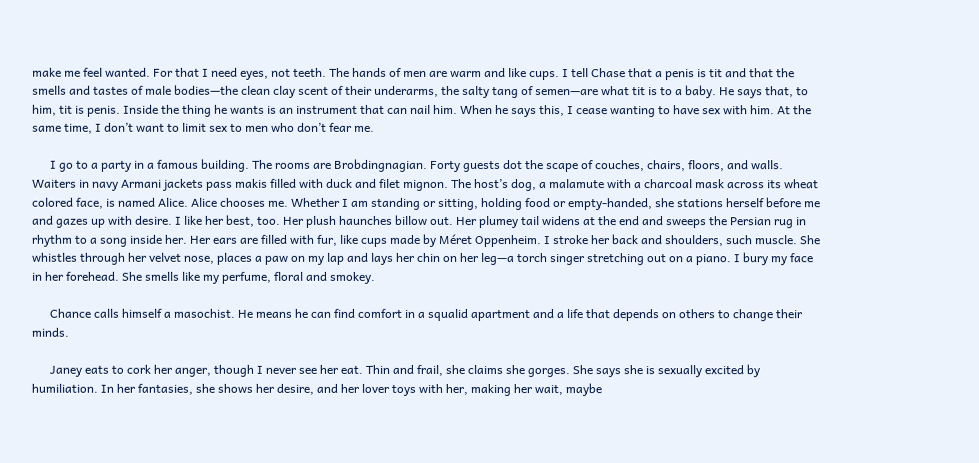make me feel wanted. For that I need eyes, not teeth. The hands of men are warm and like cups. I tell Chase that a penis is tit and that the smells and tastes of male bodies—the clean clay scent of their underarms, the salty tang of semen—are what tit is to a baby. He says that, to him, tit is penis. Inside the thing he wants is an instrument that can nail him. When he says this, I cease wanting to have sex with him. At the same time, I don’t want to limit sex to men who don’t fear me.

      I go to a party in a famous building. The rooms are Brobdingnagian. Forty guests dot the scape of couches, chairs, floors, and walls. Waiters in navy Armani jackets pass makis filled with duck and filet mignon. The host’s dog, a malamute with a charcoal mask across its wheat colored face, is named Alice. Alice chooses me. Whether I am standing or sitting, holding food or empty-handed, she stations herself before me and gazes up with desire. I like her best, too. Her plush haunches billow out. Her plumey tail widens at the end and sweeps the Persian rug in rhythm to a song inside her. Her ears are filled with fur, like cups made by Méret Oppenheim. I stroke her back and shoulders, such muscle. She whistles through her velvet nose, places a paw on my lap and lays her chin on her leg—a torch singer stretching out on a piano. I bury my face in her forehead. She smells like my perfume, floral and smokey.

      Chance calls himself a masochist. He means he can find comfort in a squalid apartment and a life that depends on others to change their minds.

      Janey eats to cork her anger, though I never see her eat. Thin and frail, she claims she gorges. She says she is sexually excited by humiliation. In her fantasies, she shows her desire, and her lover toys with her, making her wait, maybe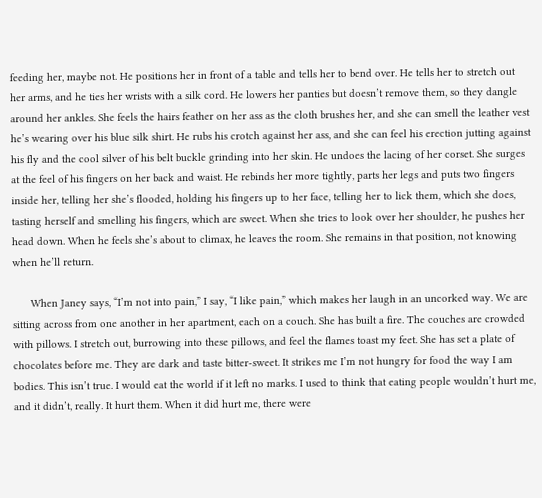feeding her, maybe not. He positions her in front of a table and tells her to bend over. He tells her to stretch out her arms, and he ties her wrists with a silk cord. He lowers her panties but doesn’t remove them, so they dangle around her ankles. She feels the hairs feather on her ass as the cloth brushes her, and she can smell the leather vest he’s wearing over his blue silk shirt. He rubs his crotch against her ass, and she can feel his erection jutting against his fly and the cool silver of his belt buckle grinding into her skin. He undoes the lacing of her corset. She surges at the feel of his fingers on her back and waist. He rebinds her more tightly, parts her legs and puts two fingers inside her, telling her she’s flooded, holding his fingers up to her face, telling her to lick them, which she does, tasting herself and smelling his fingers, which are sweet. When she tries to look over her shoulder, he pushes her head down. When he feels she’s about to climax, he leaves the room. She remains in that position, not knowing when he’ll return.

      When Janey says, “I’m not into pain,” I say, “I like pain,” which makes her laugh in an uncorked way. We are sitting across from one another in her apartment, each on a couch. She has built a fire. The couches are crowded with pillows. I stretch out, burrowing into these pillows, and feel the flames toast my feet. She has set a plate of chocolates before me. They are dark and taste bitter-sweet. It strikes me I’m not hungry for food the way I am bodies. This isn’t true. I would eat the world if it left no marks. I used to think that eating people wouldn’t hurt me, and it didn’t, really. It hurt them. When it did hurt me, there were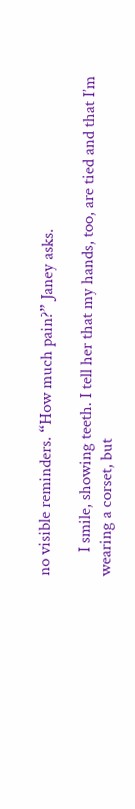no visible reminders. “How much pain?” Janey asks.

      I smile, showing teeth. I tell her that my hands, too, are tied and that I’m wearing a corset, but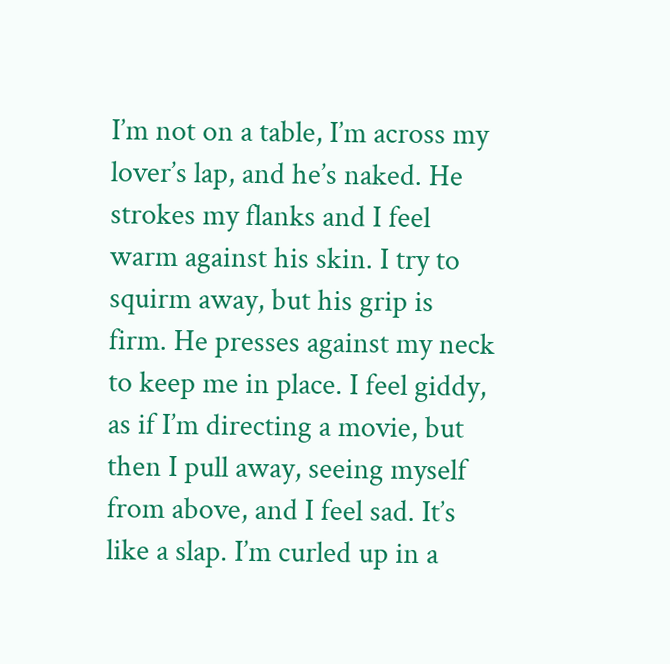I’m not on a table, I’m across my lover’s lap, and he’s naked. He strokes my flanks and I feel warm against his skin. I try to squirm away, but his grip is firm. He presses against my neck to keep me in place. I feel giddy, as if I’m directing a movie, but then I pull away, seeing myself from above, and I feel sad. It’s like a slap. I’m curled up in a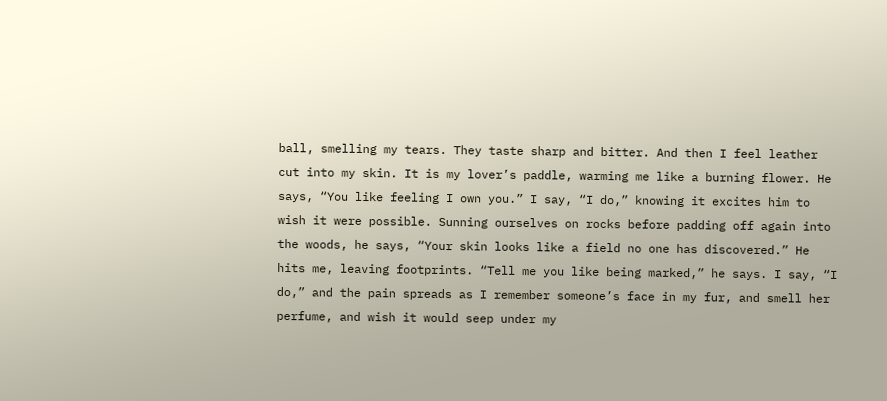ball, smelling my tears. They taste sharp and bitter. And then I feel leather cut into my skin. It is my lover’s paddle, warming me like a burning flower. He says, “You like feeling I own you.” I say, “I do,” knowing it excites him to wish it were possible. Sunning ourselves on rocks before padding off again into the woods, he says, “Your skin looks like a field no one has discovered.” He hits me, leaving footprints. “Tell me you like being marked,” he says. I say, “I do,” and the pain spreads as I remember someone’s face in my fur, and smell her perfume, and wish it would seep under my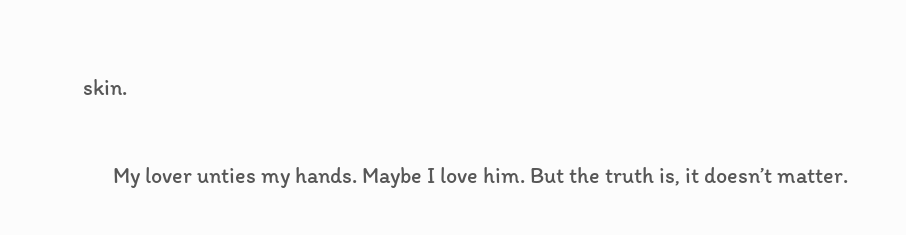skin.

      My lover unties my hands. Maybe I love him. But the truth is, it doesn’t matter.